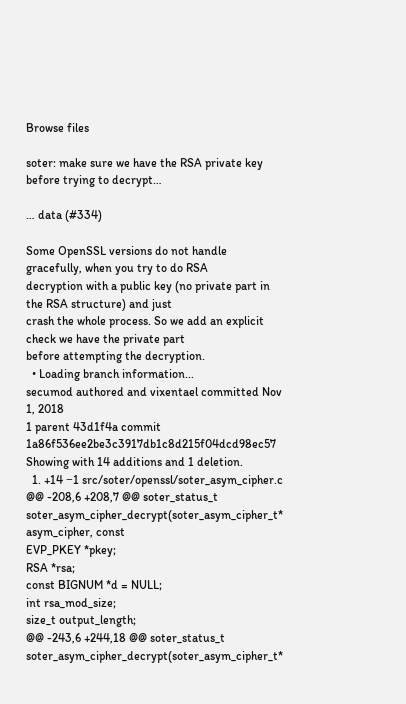Browse files

soter: make sure we have the RSA private key before trying to decrypt…

… data (#334)

Some OpenSSL versions do not handle gracefully, when you try to do RSA
decryption with a public key (no private part in the RSA structure) and just
crash the whole process. So we add an explicit check we have the private part
before attempting the decryption.
  • Loading branch information...
secumod authored and vixentael committed Nov 1, 2018
1 parent 43d1f4a commit 1a86f536ee2be3c3917db1c8d215f04dcd98ec57
Showing with 14 additions and 1 deletion.
  1. +14 −1 src/soter/openssl/soter_asym_cipher.c
@@ -208,6 +208,7 @@ soter_status_t soter_asym_cipher_decrypt(soter_asym_cipher_t* asym_cipher, const
EVP_PKEY *pkey;
RSA *rsa;
const BIGNUM *d = NULL;
int rsa_mod_size;
size_t output_length;
@@ -243,6 +244,18 @@ soter_status_t soter_asym_cipher_decrypt(soter_asym_cipher_t*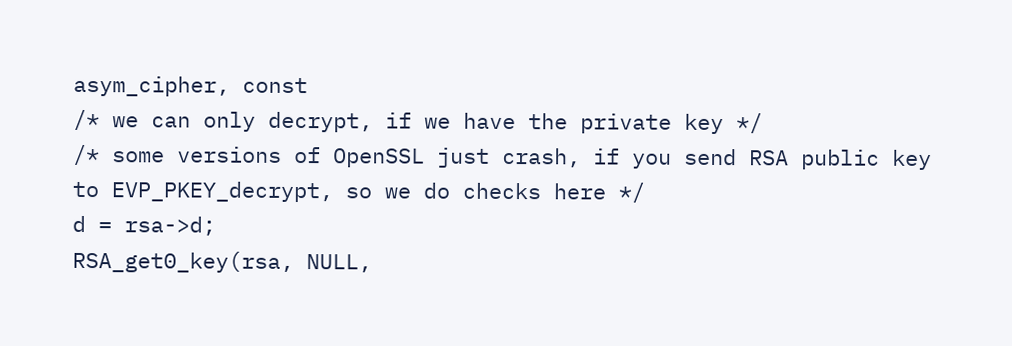asym_cipher, const
/* we can only decrypt, if we have the private key */
/* some versions of OpenSSL just crash, if you send RSA public key to EVP_PKEY_decrypt, so we do checks here */
d = rsa->d;
RSA_get0_key(rsa, NULL,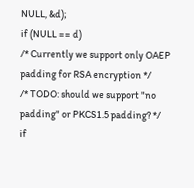NULL, &d);
if (NULL == d)
/* Currently we support only OAEP padding for RSA encryption */
/* TODO: should we support "no padding" or PKCS1.5 padding? */
if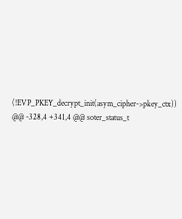(!EVP_PKEY_decrypt_init(asym_cipher->pkey_ctx))
@@ -328,4 +341,4 @@ soter_status_t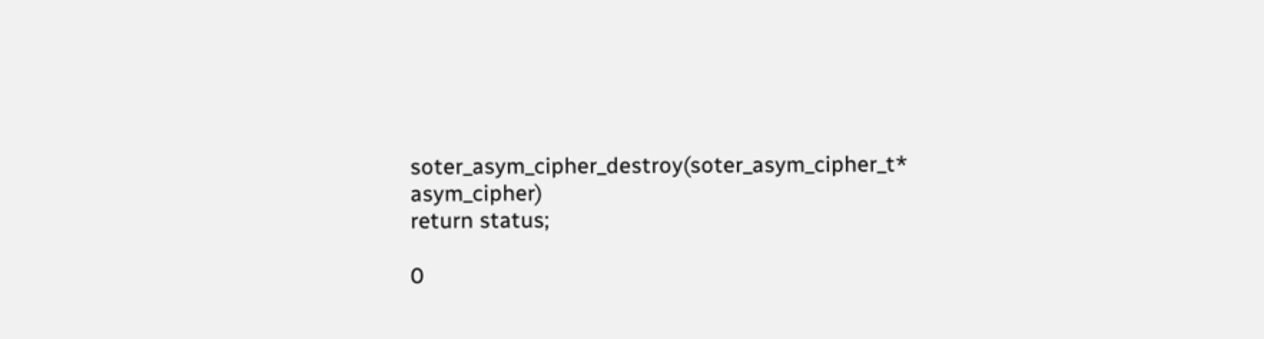soter_asym_cipher_destroy(soter_asym_cipher_t* asym_cipher)
return status;

0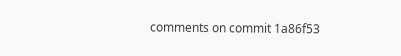comments on commit 1a86f53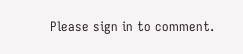Please sign in to comment.